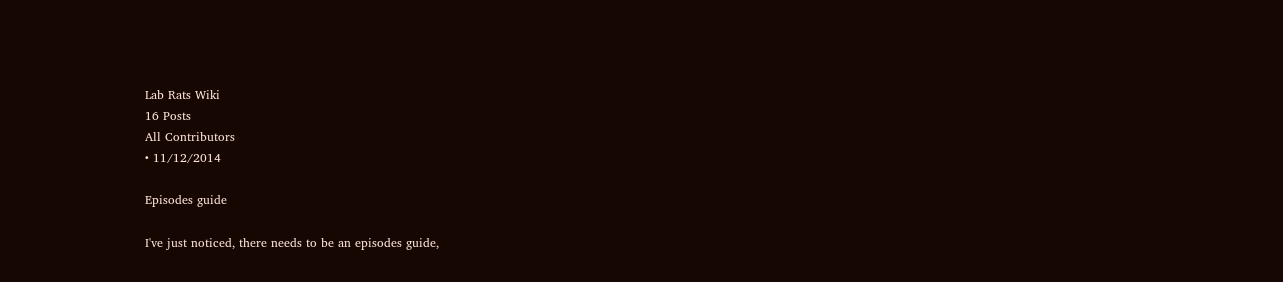Lab Rats Wiki
16 Posts
All Contributors
• 11/12/2014

Episodes guide

I've just noticed, there needs to be an episodes guide,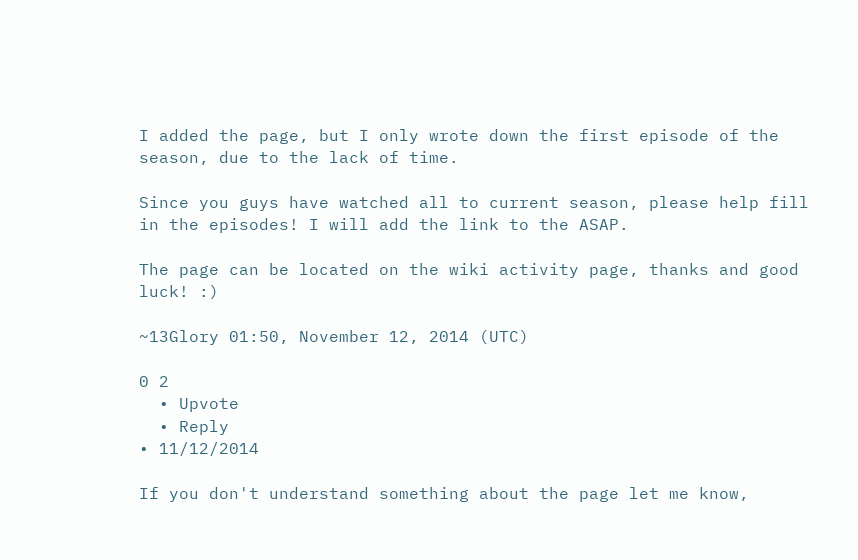I added the page, but I only wrote down the first episode of the season, due to the lack of time.

Since you guys have watched all to current season, please help fill in the episodes! I will add the link to the ASAP.

The page can be located on the wiki activity page, thanks and good luck! :)

~13Glory 01:50, November 12, 2014 (UTC)

0 2
  • Upvote
  • Reply
• 11/12/2014

If you don't understand something about the page let me know,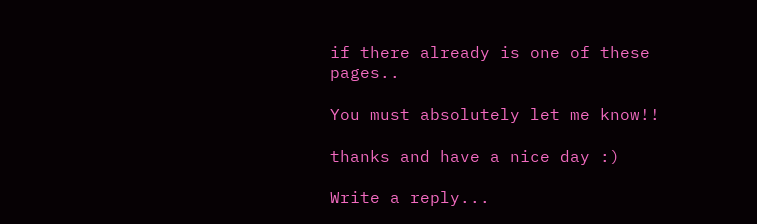if there already is one of these pages..

You must absolutely let me know!!

thanks and have a nice day :)

Write a reply...